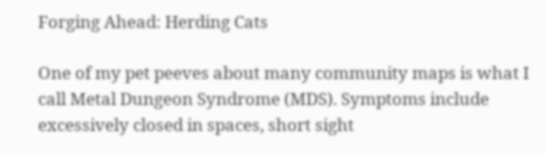Forging Ahead: Herding Cats

One of my pet peeves about many community maps is what I call Metal Dungeon Syndrome (MDS). Symptoms include excessively closed in spaces, short sight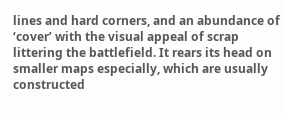lines and hard corners, and an abundance of ‘cover’ with the visual appeal of scrap littering the battlefield. It rears its head on smaller maps especially, which are usually constructed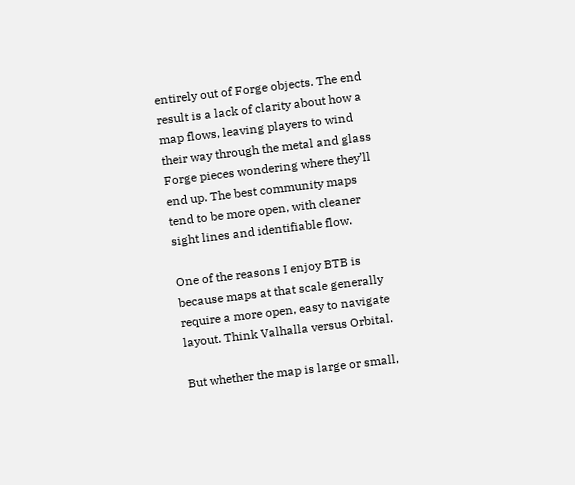entirely out of Forge objects. The end result is a lack of clarity about how a map flows, leaving players to wind their way through the metal and glass Forge pieces wondering where they’ll end up. The best community maps tend to be more open, with cleaner sight lines and identifiable flow.

One of the reasons I enjoy BTB is because maps at that scale generally require a more open, easy to navigate layout. Think Valhalla versus Orbital.

But whether the map is large or small,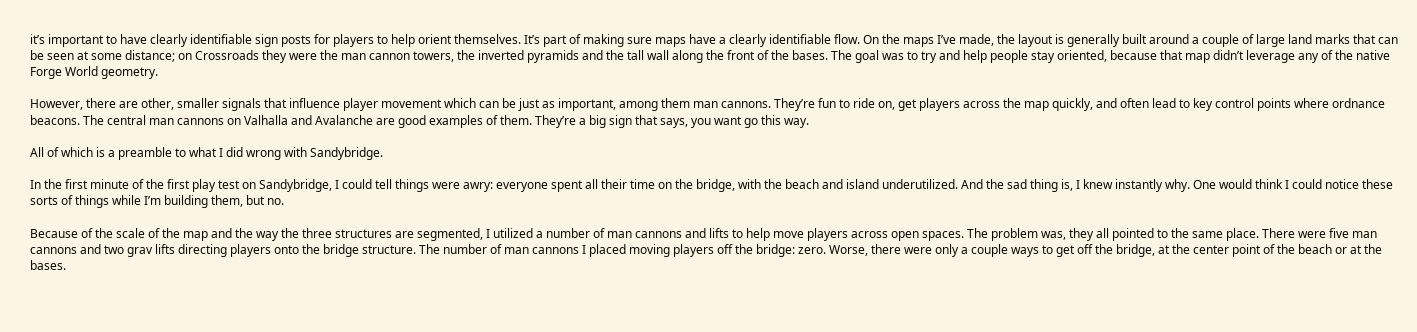it’s important to have clearly identifiable sign posts for players to help orient themselves. It’s part of making sure maps have a clearly identifiable flow. On the maps I’ve made, the layout is generally built around a couple of large land marks that can be seen at some distance; on Crossroads they were the man cannon towers, the inverted pyramids and the tall wall along the front of the bases. The goal was to try and help people stay oriented, because that map didn’t leverage any of the native Forge World geometry.

However, there are other, smaller signals that influence player movement which can be just as important, among them man cannons. They’re fun to ride on, get players across the map quickly, and often lead to key control points where ordnance beacons. The central man cannons on Valhalla and Avalanche are good examples of them. They’re a big sign that says, you want go this way.

All of which is a preamble to what I did wrong with Sandybridge.

In the first minute of the first play test on Sandybridge, I could tell things were awry: everyone spent all their time on the bridge, with the beach and island underutilized. And the sad thing is, I knew instantly why. One would think I could notice these sorts of things while I’m building them, but no.

Because of the scale of the map and the way the three structures are segmented, I utilized a number of man cannons and lifts to help move players across open spaces. The problem was, they all pointed to the same place. There were five man cannons and two grav lifts directing players onto the bridge structure. The number of man cannons I placed moving players off the bridge: zero. Worse, there were only a couple ways to get off the bridge, at the center point of the beach or at the bases.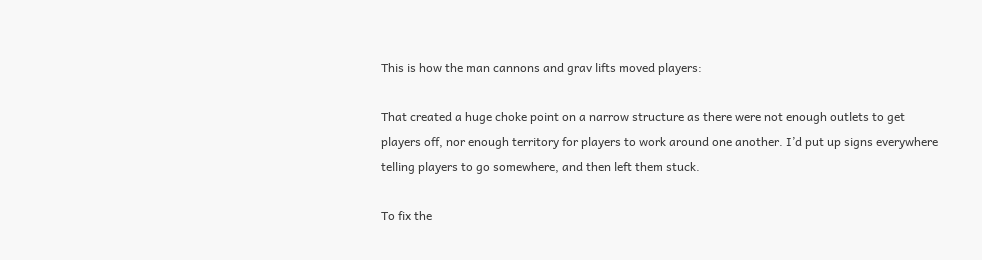This is how the man cannons and grav lifts moved players:

That created a huge choke point on a narrow structure as there were not enough outlets to get players off, nor enough territory for players to work around one another. I’d put up signs everywhere telling players to go somewhere, and then left them stuck.

To fix the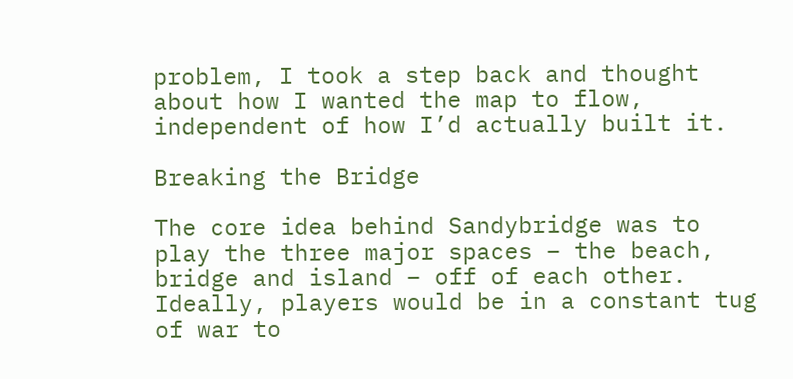problem, I took a step back and thought about how I wanted the map to flow, independent of how I’d actually built it.

Breaking the Bridge

The core idea behind Sandybridge was to play the three major spaces – the beach, bridge and island – off of each other. Ideally, players would be in a constant tug of war to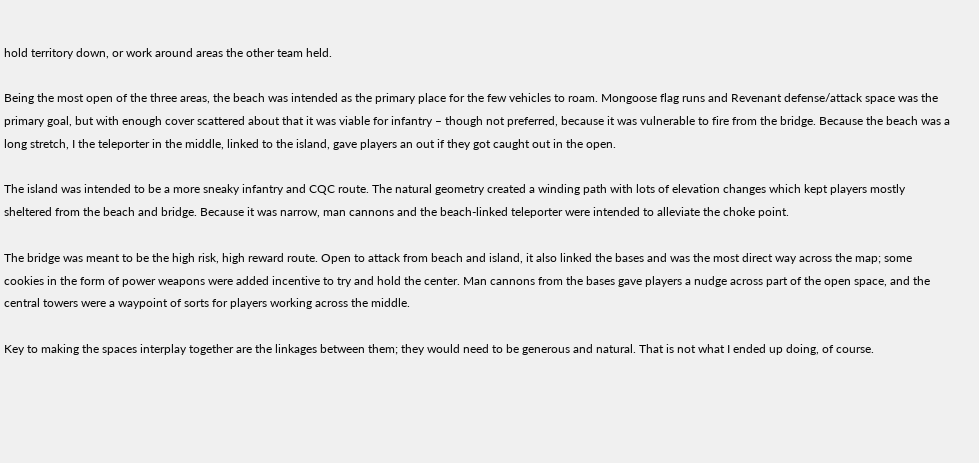hold territory down, or work around areas the other team held.

Being the most open of the three areas, the beach was intended as the primary place for the few vehicles to roam. Mongoose flag runs and Revenant defense/attack space was the primary goal, but with enough cover scattered about that it was viable for infantry – though not preferred, because it was vulnerable to fire from the bridge. Because the beach was a long stretch, I the teleporter in the middle, linked to the island, gave players an out if they got caught out in the open.

The island was intended to be a more sneaky infantry and CQC route. The natural geometry created a winding path with lots of elevation changes which kept players mostly sheltered from the beach and bridge. Because it was narrow, man cannons and the beach-linked teleporter were intended to alleviate the choke point.

The bridge was meant to be the high risk, high reward route. Open to attack from beach and island, it also linked the bases and was the most direct way across the map; some cookies in the form of power weapons were added incentive to try and hold the center. Man cannons from the bases gave players a nudge across part of the open space, and the central towers were a waypoint of sorts for players working across the middle.

Key to making the spaces interplay together are the linkages between them; they would need to be generous and natural. That is not what I ended up doing, of course.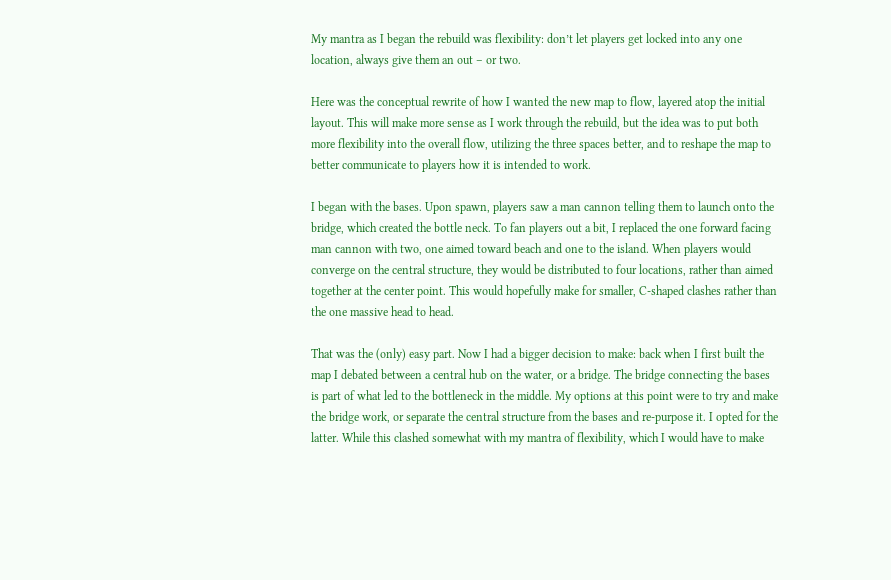My mantra as I began the rebuild was flexibility: don’t let players get locked into any one location, always give them an out – or two.

Here was the conceptual rewrite of how I wanted the new map to flow, layered atop the initial layout. This will make more sense as I work through the rebuild, but the idea was to put both more flexibility into the overall flow, utilizing the three spaces better, and to reshape the map to better communicate to players how it is intended to work.

I began with the bases. Upon spawn, players saw a man cannon telling them to launch onto the bridge, which created the bottle neck. To fan players out a bit, I replaced the one forward facing man cannon with two, one aimed toward beach and one to the island. When players would converge on the central structure, they would be distributed to four locations, rather than aimed together at the center point. This would hopefully make for smaller, C-shaped clashes rather than the one massive head to head.

That was the (only) easy part. Now I had a bigger decision to make: back when I first built the map I debated between a central hub on the water, or a bridge. The bridge connecting the bases is part of what led to the bottleneck in the middle. My options at this point were to try and make the bridge work, or separate the central structure from the bases and re-purpose it. I opted for the latter. While this clashed somewhat with my mantra of flexibility, which I would have to make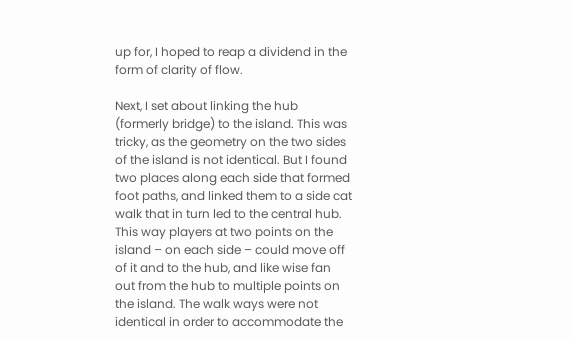up for, I hoped to reap a dividend in the form of clarity of flow.

Next, I set about linking the hub (formerly bridge) to the island. This was tricky, as the geometry on the two sides of the island is not identical. But I found two places along each side that formed foot paths, and linked them to a side cat walk that in turn led to the central hub. This way players at two points on the island – on each side – could move off of it and to the hub, and like wise fan out from the hub to multiple points on the island. The walk ways were not identical in order to accommodate the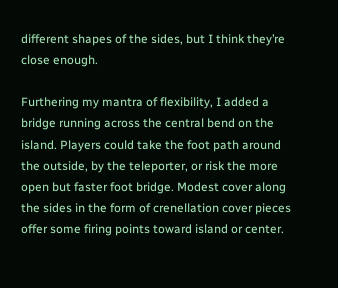different shapes of the sides, but I think they’re close enough.

Furthering my mantra of flexibility, I added a bridge running across the central bend on the island. Players could take the foot path around the outside, by the teleporter, or risk the more open but faster foot bridge. Modest cover along the sides in the form of crenellation cover pieces offer some firing points toward island or center.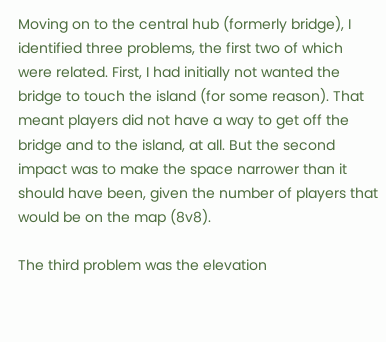Moving on to the central hub (formerly bridge), I identified three problems, the first two of which were related. First, I had initially not wanted the bridge to touch the island (for some reason). That meant players did not have a way to get off the bridge and to the island, at all. But the second impact was to make the space narrower than it should have been, given the number of players that would be on the map (8v8).

The third problem was the elevation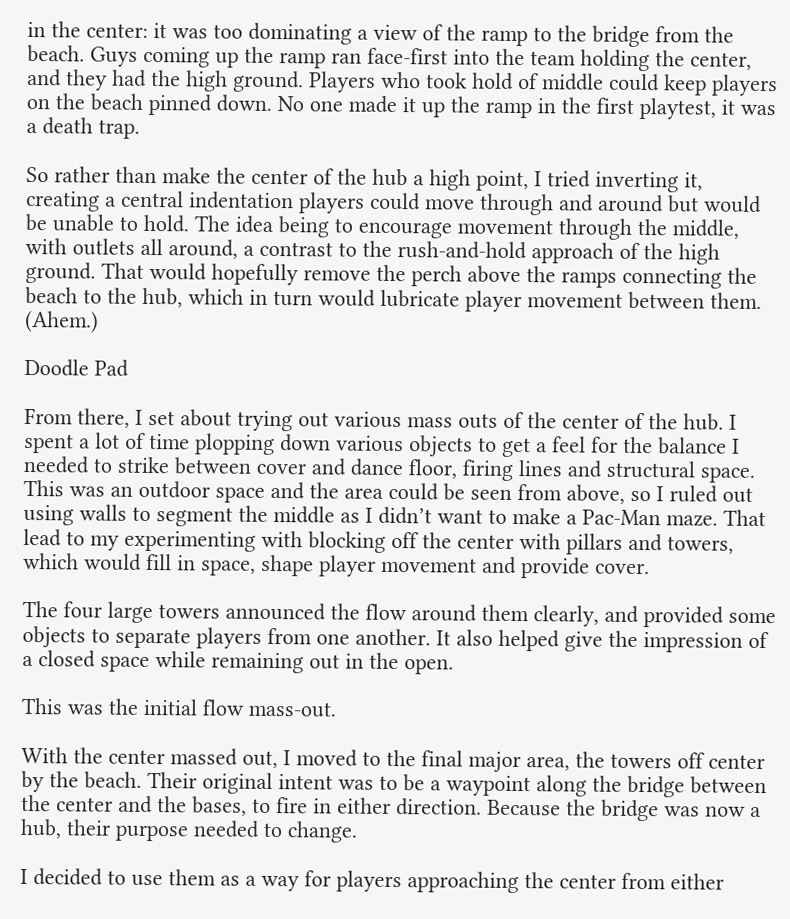in the center: it was too dominating a view of the ramp to the bridge from the beach. Guys coming up the ramp ran face-first into the team holding the center, and they had the high ground. Players who took hold of middle could keep players on the beach pinned down. No one made it up the ramp in the first playtest, it was a death trap.

So rather than make the center of the hub a high point, I tried inverting it, creating a central indentation players could move through and around but would be unable to hold. The idea being to encourage movement through the middle, with outlets all around, a contrast to the rush-and-hold approach of the high ground. That would hopefully remove the perch above the ramps connecting the beach to the hub, which in turn would lubricate player movement between them. (Ahem.)

Doodle Pad

From there, I set about trying out various mass outs of the center of the hub. I spent a lot of time plopping down various objects to get a feel for the balance I needed to strike between cover and dance floor, firing lines and structural space. This was an outdoor space and the area could be seen from above, so I ruled out using walls to segment the middle as I didn’t want to make a Pac-Man maze. That lead to my experimenting with blocking off the center with pillars and towers, which would fill in space, shape player movement and provide cover.

The four large towers announced the flow around them clearly, and provided some objects to separate players from one another. It also helped give the impression of a closed space while remaining out in the open.

This was the initial flow mass-out.

With the center massed out, I moved to the final major area, the towers off center by the beach. Their original intent was to be a waypoint along the bridge between the center and the bases, to fire in either direction. Because the bridge was now a hub, their purpose needed to change.

I decided to use them as a way for players approaching the center from either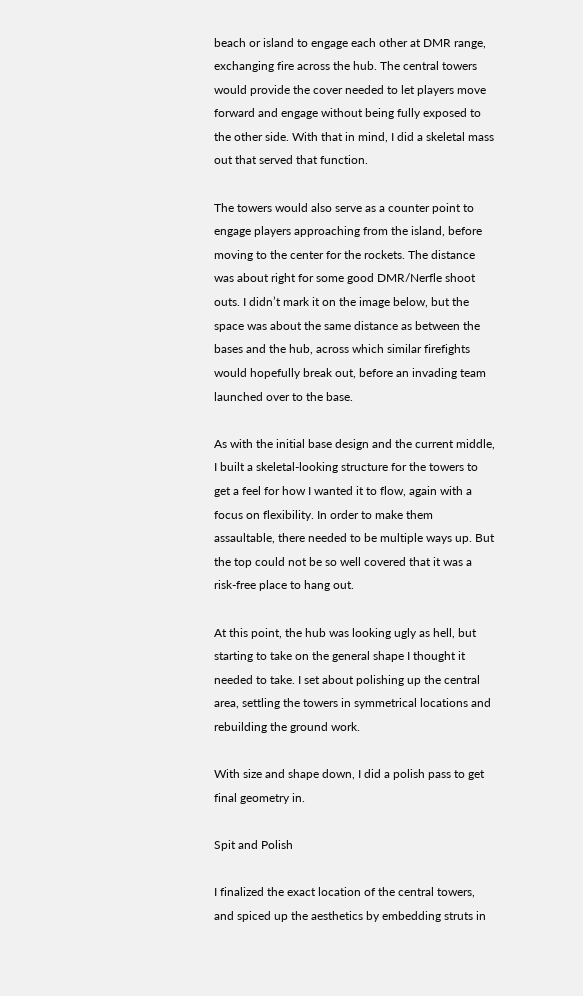beach or island to engage each other at DMR range, exchanging fire across the hub. The central towers would provide the cover needed to let players move forward and engage without being fully exposed to the other side. With that in mind, I did a skeletal mass out that served that function.

The towers would also serve as a counter point to engage players approaching from the island, before moving to the center for the rockets. The distance was about right for some good DMR/Nerfle shoot outs. I didn’t mark it on the image below, but the space was about the same distance as between the bases and the hub, across which similar firefights would hopefully break out, before an invading team launched over to the base.

As with the initial base design and the current middle, I built a skeletal-looking structure for the towers to get a feel for how I wanted it to flow, again with a focus on flexibility. In order to make them assaultable, there needed to be multiple ways up. But the top could not be so well covered that it was a risk-free place to hang out.

At this point, the hub was looking ugly as hell, but starting to take on the general shape I thought it needed to take. I set about polishing up the central area, settling the towers in symmetrical locations and rebuilding the ground work.

With size and shape down, I did a polish pass to get final geometry in.

Spit and Polish

I finalized the exact location of the central towers, and spiced up the aesthetics by embedding struts in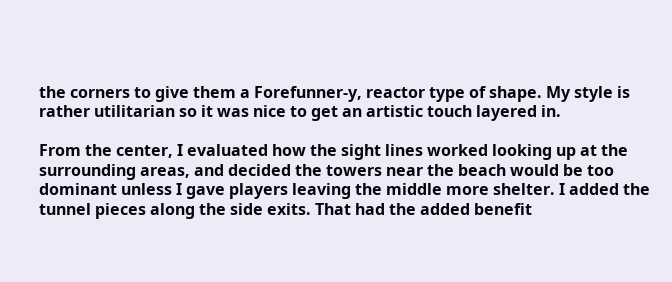the corners to give them a Forefunner-y, reactor type of shape. My style is rather utilitarian so it was nice to get an artistic touch layered in.

From the center, I evaluated how the sight lines worked looking up at the surrounding areas, and decided the towers near the beach would be too dominant unless I gave players leaving the middle more shelter. I added the tunnel pieces along the side exits. That had the added benefit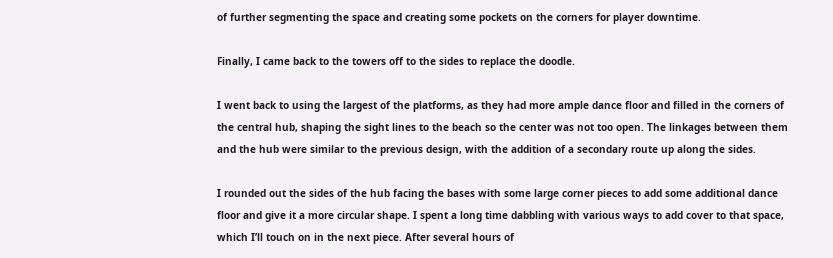of further segmenting the space and creating some pockets on the corners for player downtime.

Finally, I came back to the towers off to the sides to replace the doodle.

I went back to using the largest of the platforms, as they had more ample dance floor and filled in the corners of the central hub, shaping the sight lines to the beach so the center was not too open. The linkages between them and the hub were similar to the previous design, with the addition of a secondary route up along the sides.

I rounded out the sides of the hub facing the bases with some large corner pieces to add some additional dance floor and give it a more circular shape. I spent a long time dabbling with various ways to add cover to that space, which I’ll touch on in the next piece. After several hours of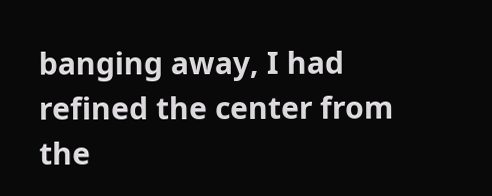banging away, I had refined the center from the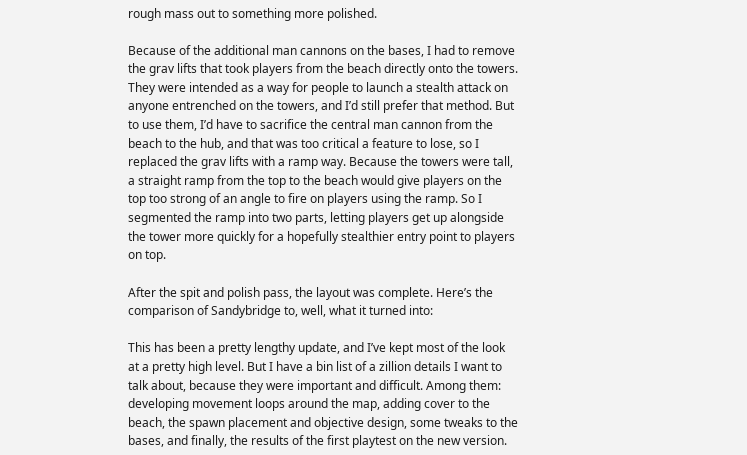rough mass out to something more polished.

Because of the additional man cannons on the bases, I had to remove the grav lifts that took players from the beach directly onto the towers. They were intended as a way for people to launch a stealth attack on anyone entrenched on the towers, and I’d still prefer that method. But to use them, I’d have to sacrifice the central man cannon from the beach to the hub, and that was too critical a feature to lose, so I replaced the grav lifts with a ramp way. Because the towers were tall, a straight ramp from the top to the beach would give players on the top too strong of an angle to fire on players using the ramp. So I segmented the ramp into two parts, letting players get up alongside the tower more quickly for a hopefully stealthier entry point to players on top.

After the spit and polish pass, the layout was complete. Here’s the comparison of Sandybridge to, well, what it turned into:

This has been a pretty lengthy update, and I’ve kept most of the look at a pretty high level. But I have a bin list of a zillion details I want to talk about, because they were important and difficult. Among them: developing movement loops around the map, adding cover to the beach, the spawn placement and objective design, some tweaks to the bases, and finally, the results of the first playtest on the new version.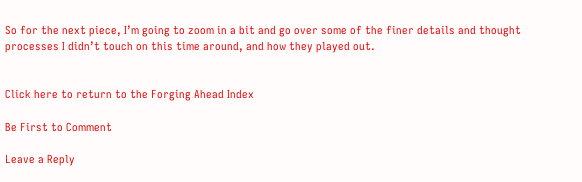So for the next piece, I’m going to zoom in a bit and go over some of the finer details and thought processes I didn’t touch on this time around, and how they played out.


Click here to return to the Forging Ahead Index

Be First to Comment

Leave a Reply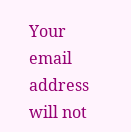Your email address will not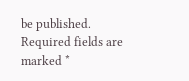be published. Required fields are marked *